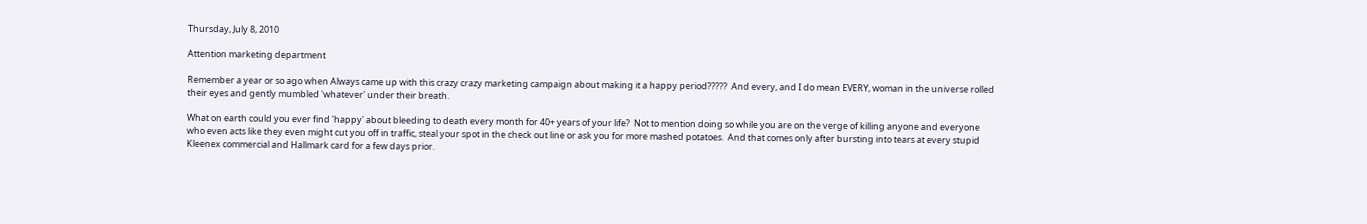Thursday, July 8, 2010

Attention marketing department

Remember a year or so ago when Always came up with this crazy crazy marketing campaign about making it a happy period?????  And every, and I do mean EVERY, woman in the universe rolled their eyes and gently mumbled 'whatever' under their breath.

What on earth could you ever find 'happy' about bleeding to death every month for 40+ years of your life?  Not to mention doing so while you are on the verge of killing anyone and everyone who even acts like they even might cut you off in traffic, steal your spot in the check out line or ask you for more mashed potatoes.  And that comes only after bursting into tears at every stupid Kleenex commercial and Hallmark card for a few days prior.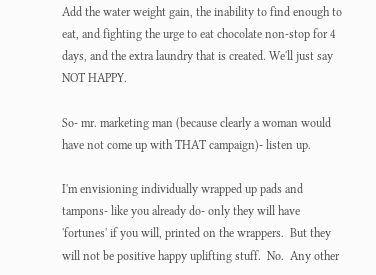Add the water weight gain, the inability to find enough to eat, and fighting the urge to eat chocolate non-stop for 4 days, and the extra laundry that is created. We'll just say NOT HAPPY.

So- mr. marketing man (because clearly a woman would have not come up with THAT campaign)- listen up.

I'm envisioning individually wrapped up pads and tampons- like you already do- only they will have 'fortunes' if you will, printed on the wrappers.  But they will not be positive happy uplifting stuff.  No.  Any other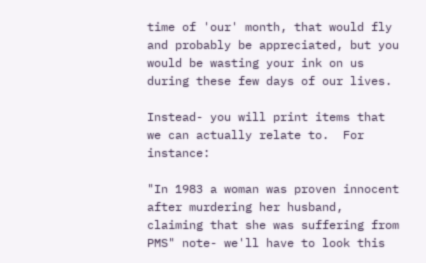time of 'our' month, that would fly and probably be appreciated, but you would be wasting your ink on us during these few days of our lives.

Instead- you will print items that we can actually relate to.  For instance:

"In 1983 a woman was proven innocent after murdering her husband, claiming that she was suffering from PMS" note- we'll have to look this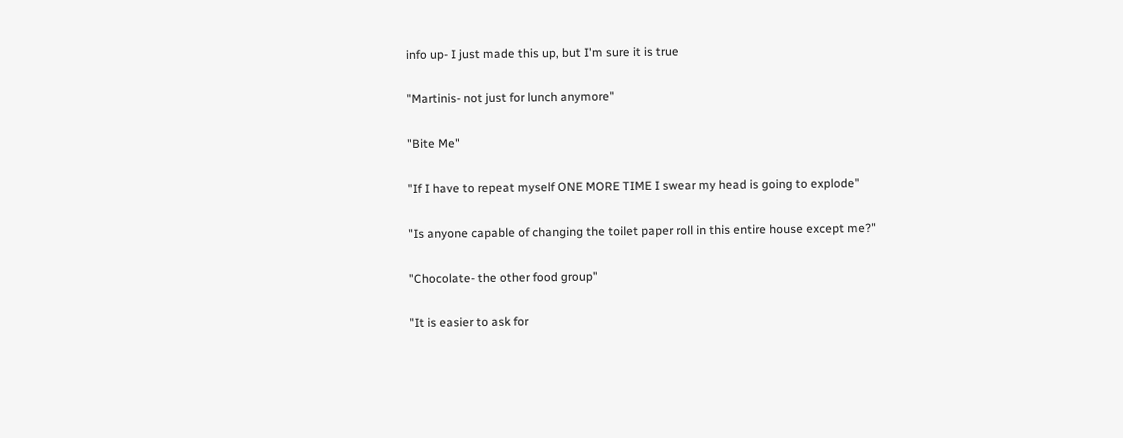info up- I just made this up, but I'm sure it is true

"Martinis- not just for lunch anymore"

"Bite Me"

"If I have to repeat myself ONE MORE TIME I swear my head is going to explode"

"Is anyone capable of changing the toilet paper roll in this entire house except me?"

"Chocolate- the other food group"

"It is easier to ask for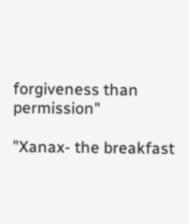forgiveness than permission"

"Xanax- the breakfast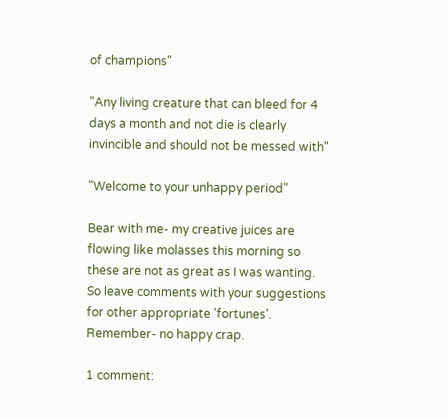of champions"

"Any living creature that can bleed for 4 days a month and not die is clearly invincible and should not be messed with"

"Welcome to your unhappy period"

Bear with me- my creative juices are flowing like molasses this morning so these are not as great as I was wanting.  So leave comments with your suggestions for other appropriate 'fortunes'.  Remember- no happy crap.

1 comment: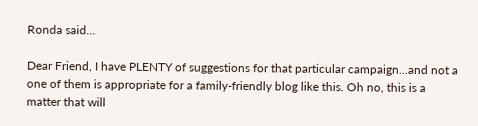Ronda said...

Dear Friend, I have PLENTY of suggestions for that particular campaign...and not a one of them is appropriate for a family-friendly blog like this. Oh no, this is a matter that will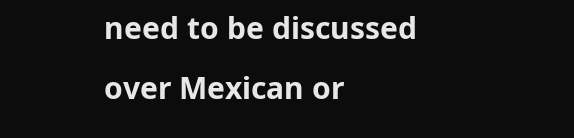need to be discussed over Mexican or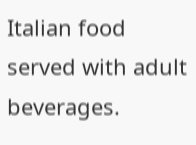Italian food served with adult beverages.